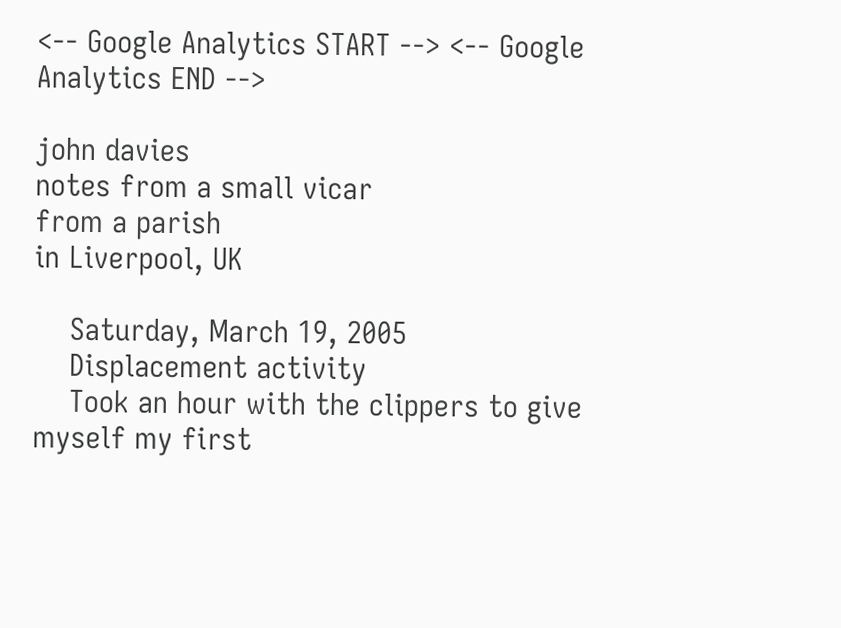<-- Google Analytics START --> <-- Google Analytics END -->

john davies
notes from a small vicar
from a parish
in Liverpool, UK

    Saturday, March 19, 2005
    Displacement activity
    Took an hour with the clippers to give myself my first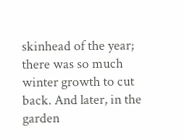skinhead of the year; there was so much winter growth to cut back. And later, in the garden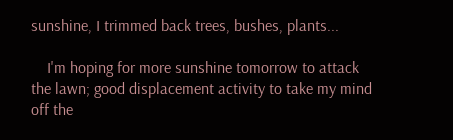sunshine, I trimmed back trees, bushes, plants...

    I'm hoping for more sunshine tomorrow to attack the lawn; good displacement activity to take my mind off the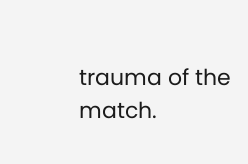trauma of the match.